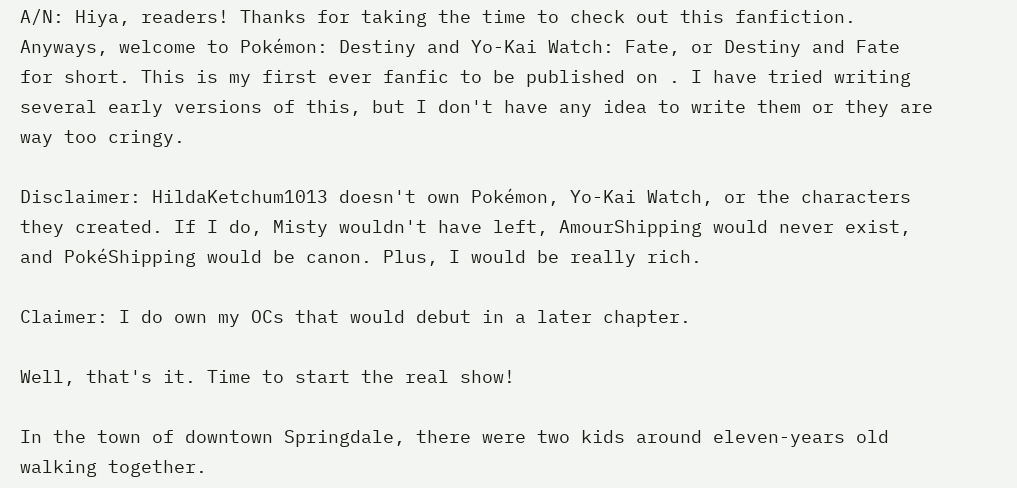A/N: Hiya, readers! Thanks for taking the time to check out this fanfiction. Anyways, welcome to Pokémon: Destiny and Yo-Kai Watch: Fate, or Destiny and Fate for short. This is my first ever fanfic to be published on . I have tried writing several early versions of this, but I don't have any idea to write them or they are way too cringy.

Disclaimer: HildaKetchum1013 doesn't own Pokémon, Yo-Kai Watch, or the characters they created. If I do, Misty wouldn't have left, AmourShipping would never exist, and PokéShipping would be canon. Plus, I would be really rich.

Claimer: I do own my OCs that would debut in a later chapter.

Well, that's it. Time to start the real show!

In the town of downtown Springdale, there were two kids around eleven-years old walking together.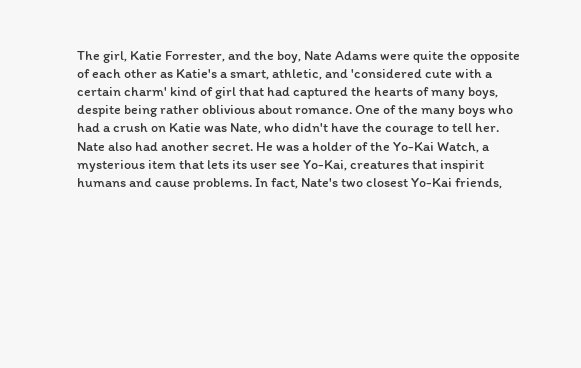The girl, Katie Forrester, and the boy, Nate Adams were quite the opposite of each other as Katie's a smart, athletic, and 'considered cute with a certain charm' kind of girl that had captured the hearts of many boys, despite being rather oblivious about romance. One of the many boys who had a crush on Katie was Nate, who didn't have the courage to tell her. Nate also had another secret. He was a holder of the Yo-Kai Watch, a mysterious item that lets its user see Yo-Kai, creatures that inspirit humans and cause problems. In fact, Nate's two closest Yo-Kai friends,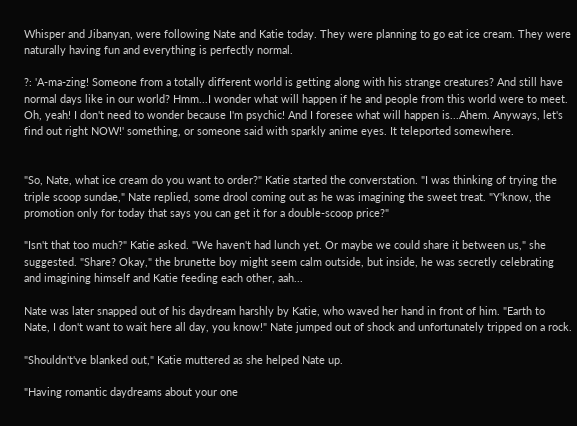Whisper and Jibanyan, were following Nate and Katie today. They were planning to go eat ice cream. They were naturally having fun and everything is perfectly normal.

?: 'A-ma-zing! Someone from a totally different world is getting along with his strange creatures? And still have normal days like in our world? Hmm...I wonder what will happen if he and people from this world were to meet. Oh, yeah! I don't need to wonder because I'm psychic! And I foresee what will happen is...Ahem. Anyways, let's find out right NOW!' something, or someone said with sparkly anime eyes. It teleported somewhere.


"So, Nate, what ice cream do you want to order?" Katie started the converstation. "I was thinking of trying the triple scoop sundae," Nate replied, some drool coming out as he was imagining the sweet treat. "Y'know, the promotion only for today that says you can get it for a double-scoop price?"

"Isn't that too much?" Katie asked. "We haven't had lunch yet. Or maybe we could share it between us," she suggested. "Share? Okay," the brunette boy might seem calm outside, but inside, he was secretly celebrating and imagining himself and Katie feeding each other, aah...

Nate was later snapped out of his daydream harshly by Katie, who waved her hand in front of him. "Earth to Nate, I don't want to wait here all day, you know!" Nate jumped out of shock and unfortunately tripped on a rock.

"Shouldn't've blanked out," Katie muttered as she helped Nate up.

"Having romantic daydreams about your one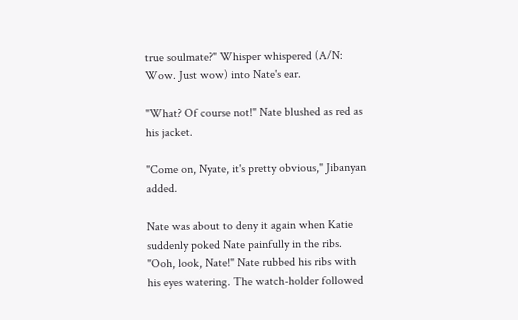true soulmate?" Whisper whispered (A/N: Wow. Just wow) into Nate's ear.

"What? Of course not!" Nate blushed as red as his jacket.

"Come on, Nyate, it's pretty obvious," Jibanyan added.

Nate was about to deny it again when Katie suddenly poked Nate painfully in the ribs. "Ooh, look, Nate!" Nate rubbed his ribs with his eyes watering. The watch-holder followed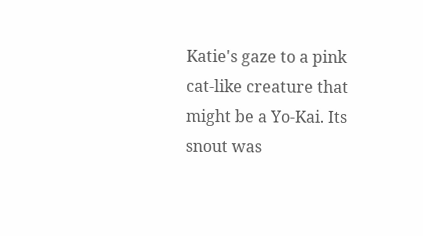Katie's gaze to a pink cat-like creature that might be a Yo-Kai. Its snout was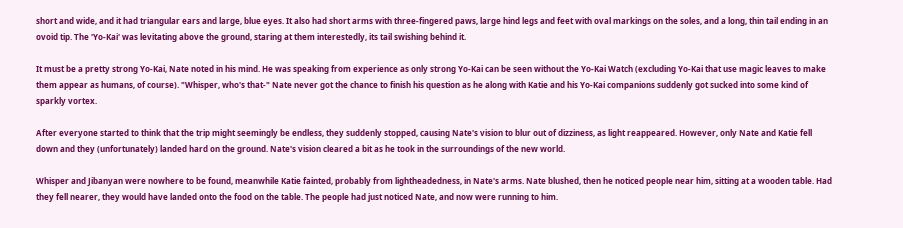short and wide, and it had triangular ears and large, blue eyes. It also had short arms with three-fingered paws, large hind legs and feet with oval markings on the soles, and a long, thin tail ending in an ovoid tip. The 'Yo-Kai' was levitating above the ground, staring at them interestedly, its tail swishing behind it.

It must be a pretty strong Yo-Kai, Nate noted in his mind. He was speaking from experience as only strong Yo-Kai can be seen without the Yo-Kai Watch (excluding Yo-Kai that use magic leaves to make them appear as humans, of course). "Whisper, who's that-" Nate never got the chance to finish his question as he along with Katie and his Yo-Kai companions suddenly got sucked into some kind of sparkly vortex.

After everyone started to think that the trip might seemingly be endless, they suddenly stopped, causing Nate's vision to blur out of dizziness, as light reappeared. However, only Nate and Katie fell down and they (unfortunately) landed hard on the ground. Nate's vision cleared a bit as he took in the surroundings of the new world.

Whisper and Jibanyan were nowhere to be found, meanwhile Katie fainted, probably from lightheadedness, in Nate's arms. Nate blushed, then he noticed people near him, sitting at a wooden table. Had they fell nearer, they would have landed onto the food on the table. The people had just noticed Nate, and now were running to him.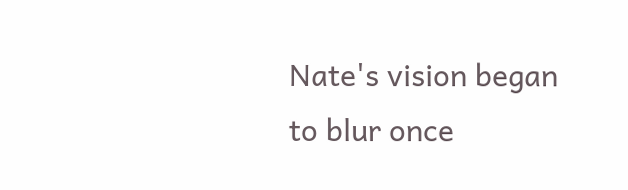Nate's vision began to blur once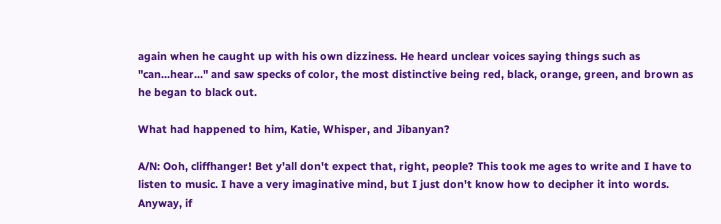again when he caught up with his own dizziness. He heard unclear voices saying things such as "can...hear..." and saw specks of color, the most distinctive being red, black, orange, green, and brown as he began to black out.

What had happened to him, Katie, Whisper, and Jibanyan?

A/N: Ooh, cliffhanger! Bet y'all don't expect that, right, people? This took me ages to write and I have to listen to music. I have a very imaginative mind, but I just don't know how to decipher it into words. Anyway, if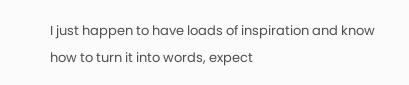I just happen to have loads of inspiration and know how to turn it into words, expect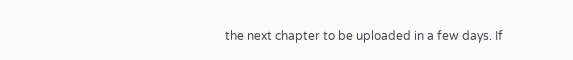the next chapter to be uploaded in a few days. If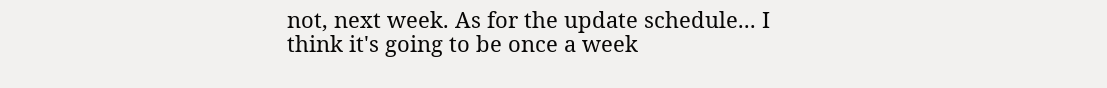not, next week. As for the update schedule... I think it's going to be once a week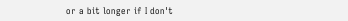or a bit longer if I don't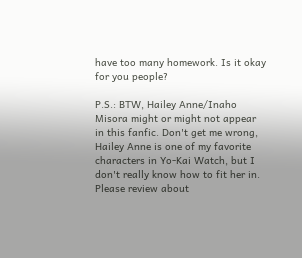have too many homework. Is it okay for you people?

P.S.: BTW, Hailey Anne/Inaho Misora might or might not appear in this fanfic. Don't get me wrong, Hailey Anne is one of my favorite characters in Yo-Kai Watch, but I don't really know how to fit her in. Please review about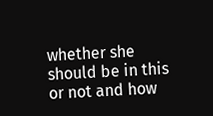whether she should be in this or not and how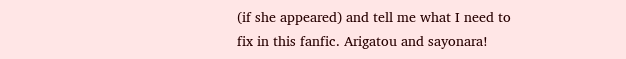(if she appeared) and tell me what I need to fix in this fanfic. Arigatou and sayonara!